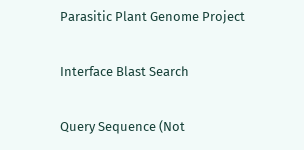Parasitic Plant Genome Project

Interface Blast Search

Query Sequence (Not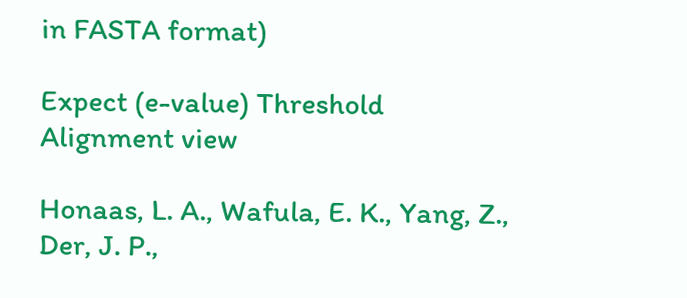in FASTA format)

Expect (e-value) Threshold    Alignment view

Honaas, L. A., Wafula, E. K., Yang, Z., Der, J. P.,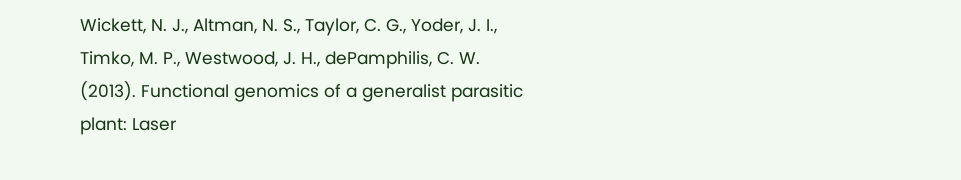Wickett, N. J., Altman, N. S., Taylor, C. G., Yoder, J. I., Timko, M. P., Westwood, J. H., dePamphilis, C. W. (2013). Functional genomics of a generalist parasitic plant: Laser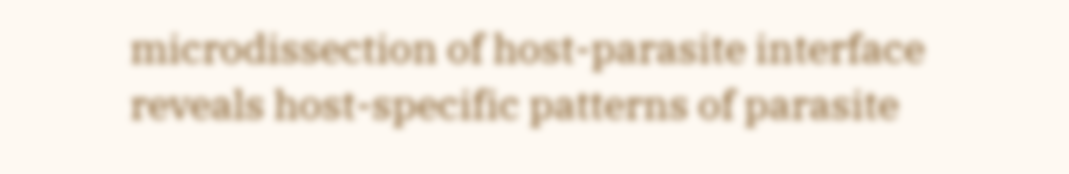microdissection of host-parasite interface reveals host-specific patterns of parasite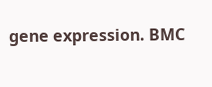gene expression. BMC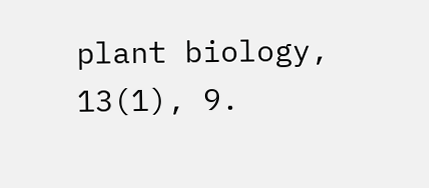plant biology, 13(1), 9.